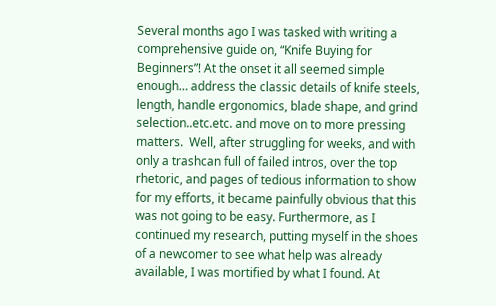Several months ago I was tasked with writing a comprehensive guide on, “Knife Buying for Beginners”! At the onset it all seemed simple enough… address the classic details of knife steels, length, handle ergonomics, blade shape, and grind selection..etc.etc. and move on to more pressing matters.  Well, after struggling for weeks, and with only a trashcan full of failed intros, over the top rhetoric, and pages of tedious information to show for my efforts, it became painfully obvious that this was not going to be easy. Furthermore, as I continued my research, putting myself in the shoes of a newcomer to see what help was already available, I was mortified by what I found. At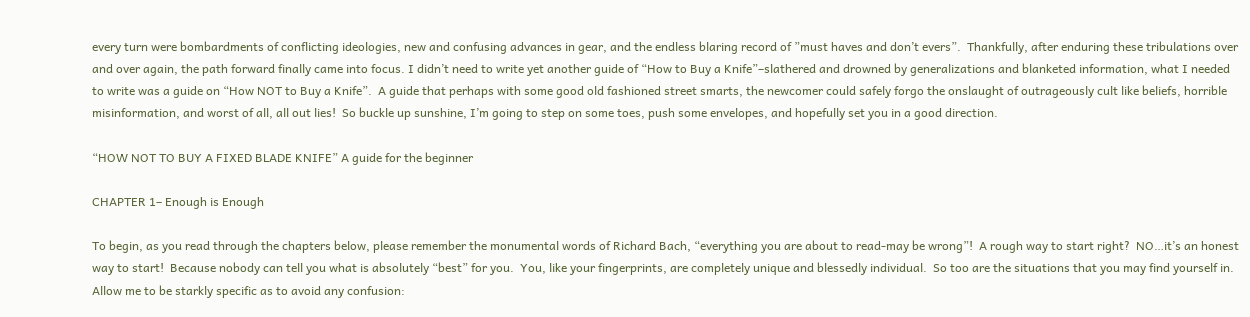every turn were bombardments of conflicting ideologies, new and confusing advances in gear, and the endless blaring record of ”must haves and don’t evers”.  Thankfully, after enduring these tribulations over and over again, the path forward finally came into focus. I didn’t need to write yet another guide of “How to Buy a Knife”–slathered and drowned by generalizations and blanketed information, what I needed to write was a guide on “How NOT to Buy a Knife”.  A guide that perhaps with some good old fashioned street smarts, the newcomer could safely forgo the onslaught of outrageously cult like beliefs, horrible misinformation, and worst of all, all out lies!  So buckle up sunshine, I’m going to step on some toes, push some envelopes, and hopefully set you in a good direction.

“HOW NOT TO BUY A FIXED BLADE KNIFE” A guide for the beginner

CHAPTER 1– Enough is Enough

To begin, as you read through the chapters below, please remember the monumental words of Richard Bach, “everything you are about to read-may be wrong”!  A rough way to start right?  NO…it’s an honest way to start!  Because nobody can tell you what is absolutely “best” for you.  You, like your fingerprints, are completely unique and blessedly individual.  So too are the situations that you may find yourself in.  Allow me to be starkly specific as to avoid any confusion: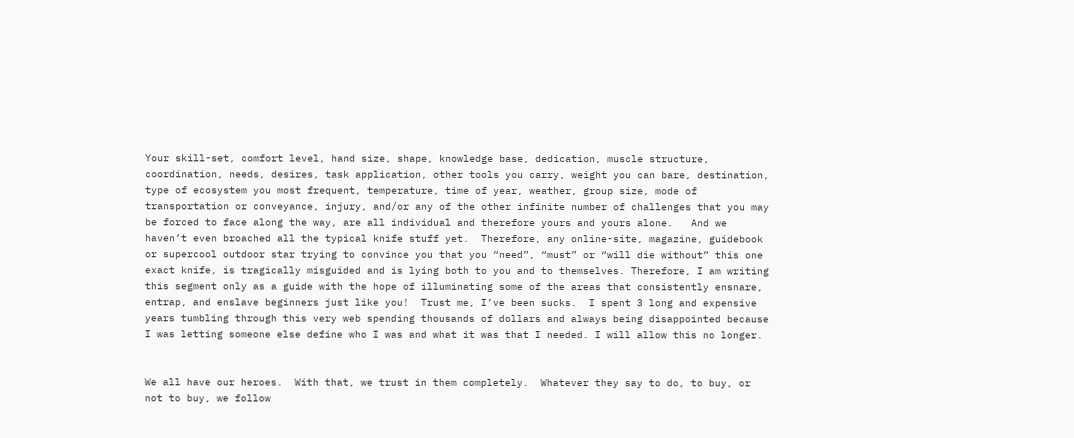Your skill-set, comfort level, hand size, shape, knowledge base, dedication, muscle structure, coordination, needs, desires, task application, other tools you carry, weight you can bare, destination, type of ecosystem you most frequent, temperature, time of year, weather, group size, mode of transportation or conveyance, injury, and/or any of the other infinite number of challenges that you may be forced to face along the way, are all individual and therefore yours and yours alone.   And we haven’t even broached all the typical knife stuff yet.  Therefore, any online-site, magazine, guidebook or supercool outdoor star trying to convince you that you “need”, “must” or “will die without” this one exact knife, is tragically misguided and is lying both to you and to themselves. Therefore, I am writing this segment only as a guide with the hope of illuminating some of the areas that consistently ensnare, entrap, and enslave beginners just like you!  Trust me, I’ve been sucks.  I spent 3 long and expensive years tumbling through this very web spending thousands of dollars and always being disappointed because I was letting someone else define who I was and what it was that I needed. I will allow this no longer.


We all have our heroes.  With that, we trust in them completely.  Whatever they say to do, to buy, or not to buy, we follow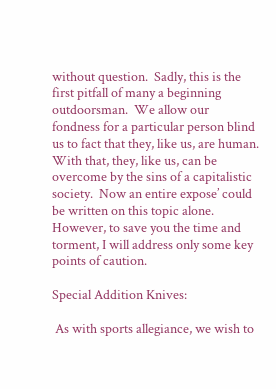without question.  Sadly, this is the first pitfall of many a beginning outdoorsman.  We allow our fondness for a particular person blind us to fact that they, like us, are human.  With that, they, like us, can be overcome by the sins of a capitalistic society.  Now an entire expose’ could be written on this topic alone. However, to save you the time and torment, I will address only some key points of caution.

Special Addition Knives:

 As with sports allegiance, we wish to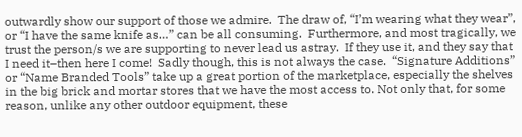outwardly show our support of those we admire.  The draw of, “I’m wearing what they wear”, or “I have the same knife as…” can be all consuming.  Furthermore, and most tragically, we trust the person/s we are supporting to never lead us astray.  If they use it, and they say that I need it–then here I come!  Sadly though, this is not always the case.  “Signature Additions” or “Name Branded Tools” take up a great portion of the marketplace, especially the shelves in the big brick and mortar stores that we have the most access to. Not only that, for some reason, unlike any other outdoor equipment, these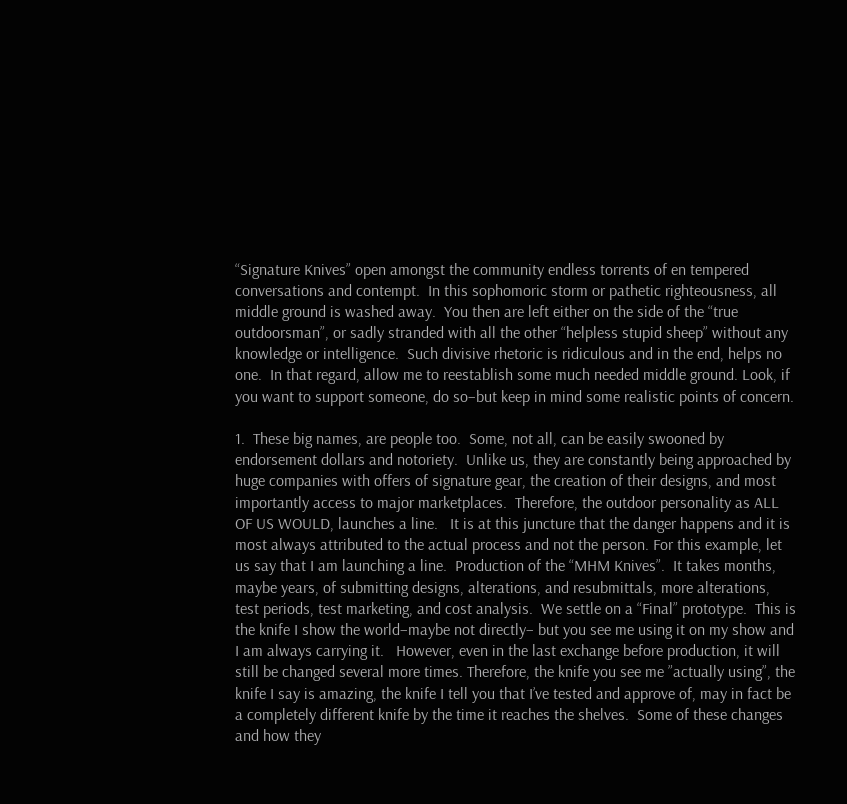“Signature Knives” open amongst the community endless torrents of en tempered conversations and contempt.  In this sophomoric storm or pathetic righteousness, all middle ground is washed away.  You then are left either on the side of the “true outdoorsman”, or sadly stranded with all the other “helpless stupid sheep” without any knowledge or intelligence.  Such divisive rhetoric is ridiculous and in the end, helps no one.  In that regard, allow me to reestablish some much needed middle ground. Look, if you want to support someone, do so–but keep in mind some realistic points of concern.

1.  These big names, are people too.  Some, not all, can be easily swooned by endorsement dollars and notoriety.  Unlike us, they are constantly being approached by huge companies with offers of signature gear, the creation of their designs, and most importantly access to major marketplaces.  Therefore, the outdoor personality as ALL OF US WOULD, launches a line.   It is at this juncture that the danger happens and it is most always attributed to the actual process and not the person. For this example, let us say that I am launching a line.  Production of the “MHM Knives”.  It takes months, maybe years, of submitting designs, alterations, and resubmittals, more alterations, test periods, test marketing, and cost analysis.  We settle on a “Final” prototype.  This is the knife I show the world–maybe not directly– but you see me using it on my show and I am always carrying it.   However, even in the last exchange before production, it will still be changed several more times. Therefore, the knife you see me ”actually using”, the knife I say is amazing, the knife I tell you that I’ve tested and approve of, may in fact be a completely different knife by the time it reaches the shelves.  Some of these changes and how they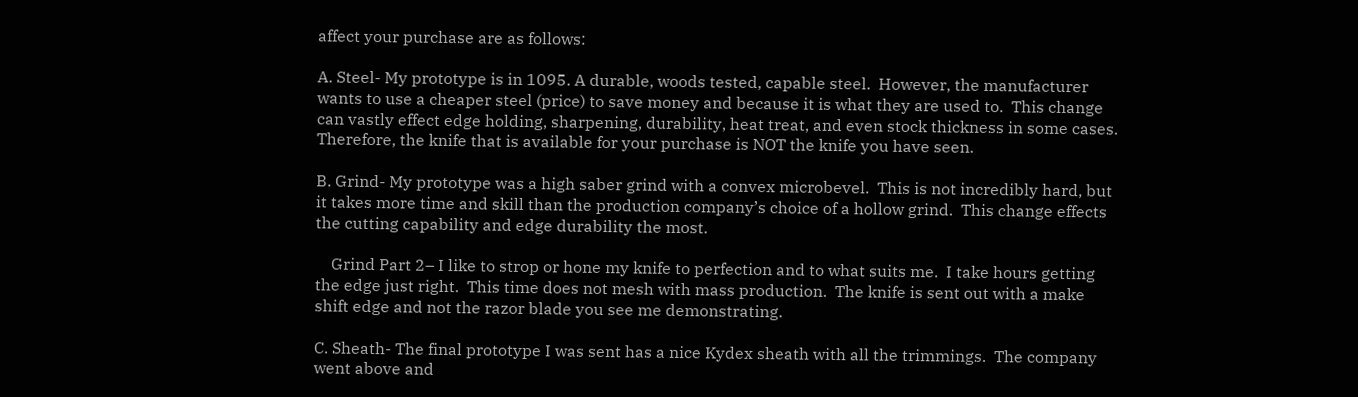affect your purchase are as follows:

A. Steel- My prototype is in 1095. A durable, woods tested, capable steel.  However, the manufacturer wants to use a cheaper steel (price) to save money and because it is what they are used to.  This change can vastly effect edge holding, sharpening, durability, heat treat, and even stock thickness in some cases.  Therefore, the knife that is available for your purchase is NOT the knife you have seen.

B. Grind- My prototype was a high saber grind with a convex microbevel.  This is not incredibly hard, but it takes more time and skill than the production company’s choice of a hollow grind.  This change effects the cutting capability and edge durability the most.

    Grind Part 2– I like to strop or hone my knife to perfection and to what suits me.  I take hours getting the edge just right.  This time does not mesh with mass production.  The knife is sent out with a make shift edge and not the razor blade you see me demonstrating.

C. Sheath- The final prototype I was sent has a nice Kydex sheath with all the trimmings.  The company went above and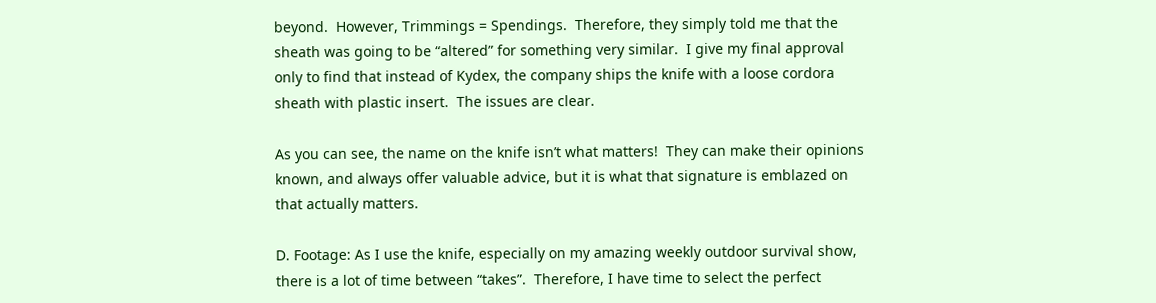beyond.  However, Trimmings = Spendings.  Therefore, they simply told me that the sheath was going to be “altered” for something very similar.  I give my final approval only to find that instead of Kydex, the company ships the knife with a loose cordora sheath with plastic insert.  The issues are clear.

As you can see, the name on the knife isn’t what matters!  They can make their opinions known, and always offer valuable advice, but it is what that signature is emblazed on that actually matters.

D. Footage: As I use the knife, especially on my amazing weekly outdoor survival show, there is a lot of time between “takes”.  Therefore, I have time to select the perfect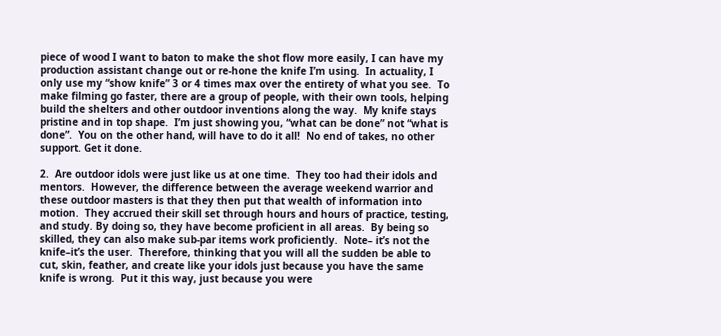piece of wood I want to baton to make the shot flow more easily, I can have my production assistant change out or re-hone the knife I’m using.  In actuality, I only use my “show knife” 3 or 4 times max over the entirety of what you see.  To make filming go faster, there are a group of people, with their own tools, helping build the shelters and other outdoor inventions along the way.  My knife stays pristine and in top shape.  I’m just showing you, “what can be done” not “what is done”.  You on the other hand, will have to do it all!  No end of takes, no other support. Get it done.

2.  Are outdoor idols were just like us at one time.  They too had their idols and mentors.  However, the difference between the average weekend warrior and these outdoor masters is that they then put that wealth of information into motion.  They accrued their skill set through hours and hours of practice, testing, and study. By doing so, they have become proficient in all areas.  By being so skilled, they can also make sub-par items work proficiently.  Note– it’s not the knife–it’s the user.  Therefore, thinking that you will all the sudden be able to cut, skin, feather, and create like your idols just because you have the same knife is wrong.  Put it this way, just because you were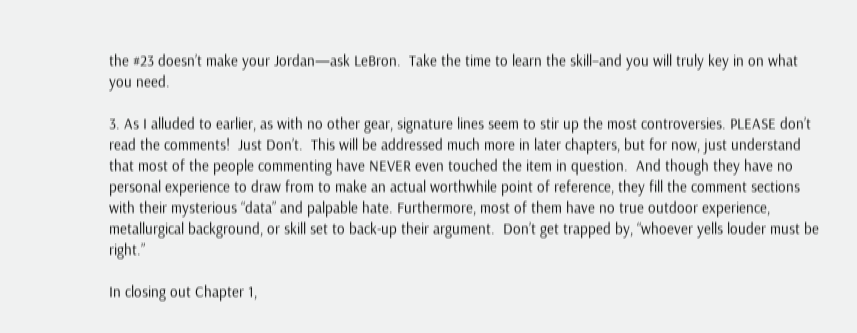the #23 doesn’t make your Jordan—ask LeBron.  Take the time to learn the skill–and you will truly key in on what you need.

3. As I alluded to earlier, as with no other gear, signature lines seem to stir up the most controversies. PLEASE don’t read the comments!  Just Don’t.  This will be addressed much more in later chapters, but for now, just understand that most of the people commenting have NEVER even touched the item in question.  And though they have no personal experience to draw from to make an actual worthwhile point of reference, they fill the comment sections with their mysterious “data” and palpable hate. Furthermore, most of them have no true outdoor experience, metallurgical background, or skill set to back-up their argument.  Don’t get trapped by, “whoever yells louder must be right.”

In closing out Chapter 1,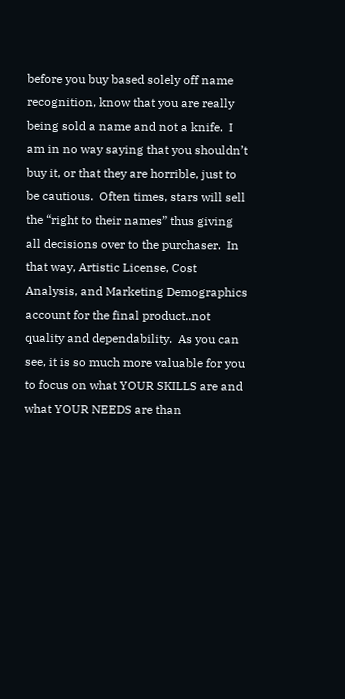before you buy based solely off name recognition, know that you are really being sold a name and not a knife.  I am in no way saying that you shouldn’t buy it, or that they are horrible, just to be cautious.  Often times, stars will sell the “right to their names” thus giving all decisions over to the purchaser.  In that way, Artistic License, Cost Analysis, and Marketing Demographics account for the final product..not quality and dependability.  As you can see, it is so much more valuable for you to focus on what YOUR SKILLS are and what YOUR NEEDS are than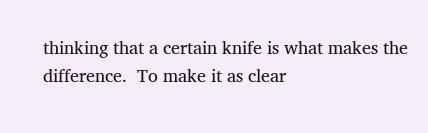thinking that a certain knife is what makes the difference.  To make it as clear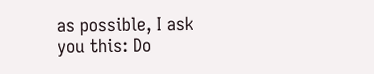as possible, I ask you this: Do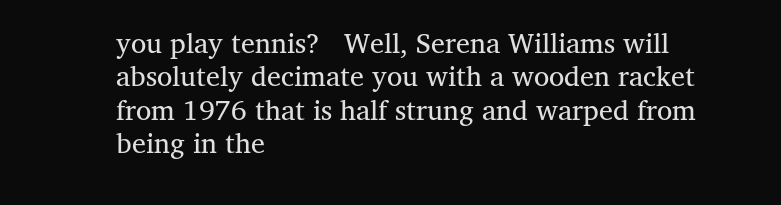you play tennis?   Well, Serena Williams will absolutely decimate you with a wooden racket from 1976 that is half strung and warped from being in the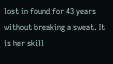lost in found for 43 years without breaking a sweat. It is her skill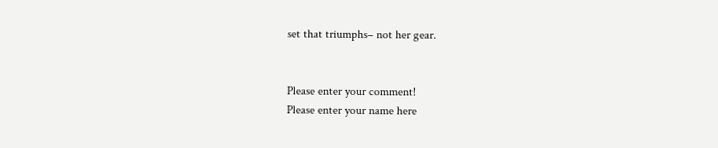set that triumphs– not her gear.


Please enter your comment!
Please enter your name here